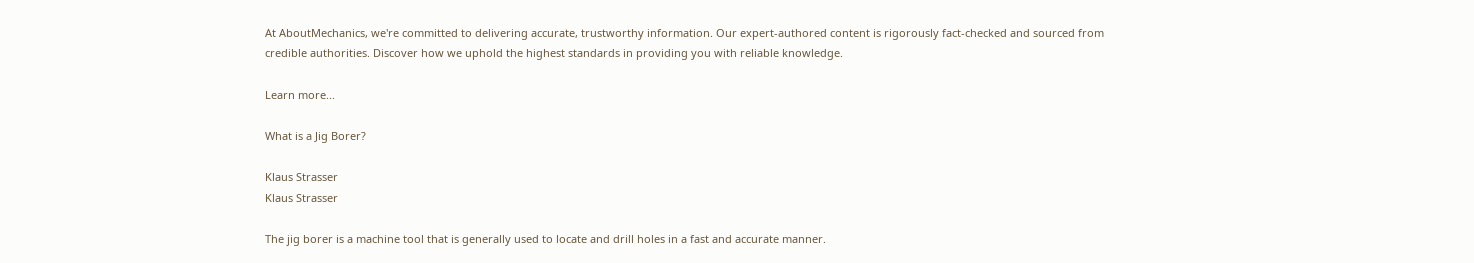At AboutMechanics, we're committed to delivering accurate, trustworthy information. Our expert-authored content is rigorously fact-checked and sourced from credible authorities. Discover how we uphold the highest standards in providing you with reliable knowledge.

Learn more...

What is a Jig Borer?

Klaus Strasser
Klaus Strasser

The jig borer is a machine tool that is generally used to locate and drill holes in a fast and accurate manner.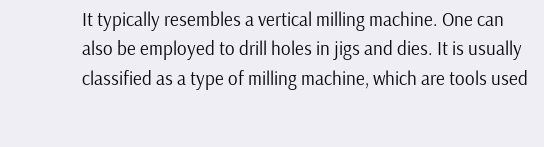It typically resembles a vertical milling machine. One can also be employed to drill holes in jigs and dies. It is usually classified as a type of milling machine, which are tools used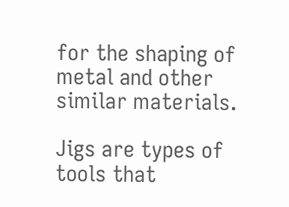for the shaping of metal and other similar materials.

Jigs are types of tools that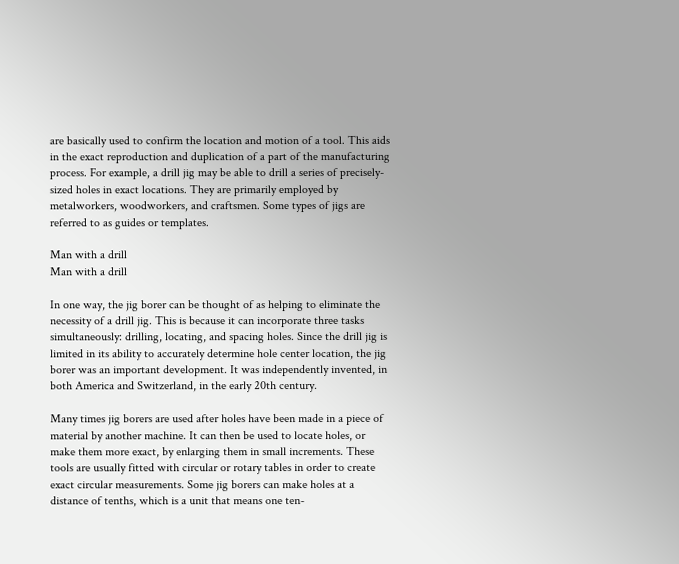are basically used to confirm the location and motion of a tool. This aids in the exact reproduction and duplication of a part of the manufacturing process. For example, a drill jig may be able to drill a series of precisely-sized holes in exact locations. They are primarily employed by metalworkers, woodworkers, and craftsmen. Some types of jigs are referred to as guides or templates.

Man with a drill
Man with a drill

In one way, the jig borer can be thought of as helping to eliminate the necessity of a drill jig. This is because it can incorporate three tasks simultaneously: drilling, locating, and spacing holes. Since the drill jig is limited in its ability to accurately determine hole center location, the jig borer was an important development. It was independently invented, in both America and Switzerland, in the early 20th century.

Many times jig borers are used after holes have been made in a piece of material by another machine. It can then be used to locate holes, or make them more exact, by enlarging them in small increments. These tools are usually fitted with circular or rotary tables in order to create exact circular measurements. Some jig borers can make holes at a distance of tenths, which is a unit that means one ten-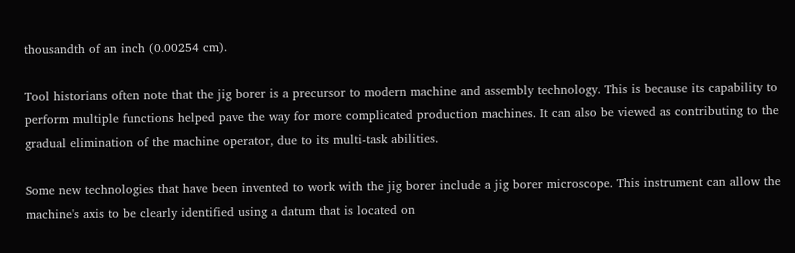thousandth of an inch (0.00254 cm).

Tool historians often note that the jig borer is a precursor to modern machine and assembly technology. This is because its capability to perform multiple functions helped pave the way for more complicated production machines. It can also be viewed as contributing to the gradual elimination of the machine operator, due to its multi-task abilities.

Some new technologies that have been invented to work with the jig borer include a jig borer microscope. This instrument can allow the machine's axis to be clearly identified using a datum that is located on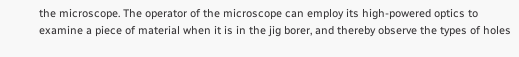the microscope. The operator of the microscope can employ its high-powered optics to examine a piece of material when it is in the jig borer, and thereby observe the types of holes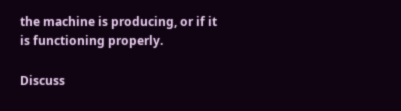the machine is producing, or if it is functioning properly.

Discuss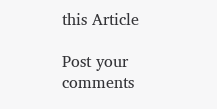this Article

Post your comments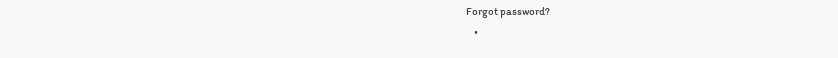Forgot password?
    •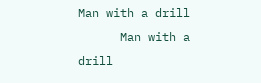Man with a drill
      Man with a drill